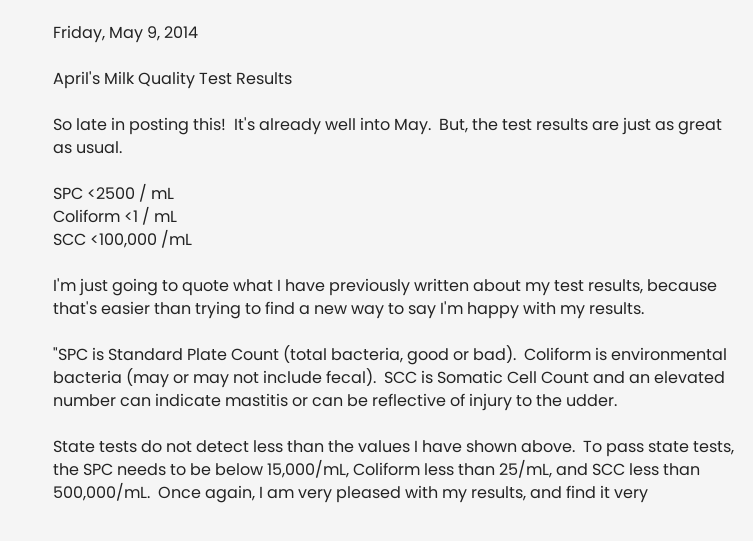Friday, May 9, 2014

April's Milk Quality Test Results

So late in posting this!  It's already well into May.  But, the test results are just as great as usual.

SPC <2500 / mL
Coliform <1 / mL
SCC <100,000 /mL

I'm just going to quote what I have previously written about my test results, because that's easier than trying to find a new way to say I'm happy with my results.

"SPC is Standard Plate Count (total bacteria, good or bad).  Coliform is environmental bacteria (may or may not include fecal).  SCC is Somatic Cell Count and an elevated number can indicate mastitis or can be reflective of injury to the udder.

State tests do not detect less than the values I have shown above.  To pass state tests, the SPC needs to be below 15,000/mL, Coliform less than 25/mL, and SCC less than 500,000/mL.  Once again, I am very pleased with my results, and find it very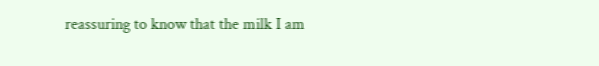reassuring to know that the milk I am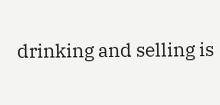drinking and selling is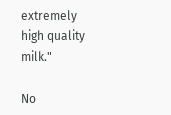extremely high quality milk."

No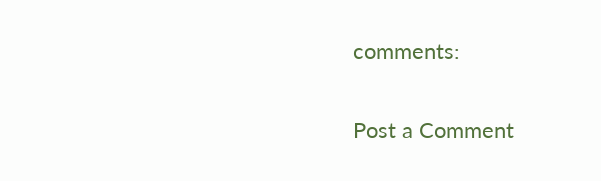comments:

Post a Comment